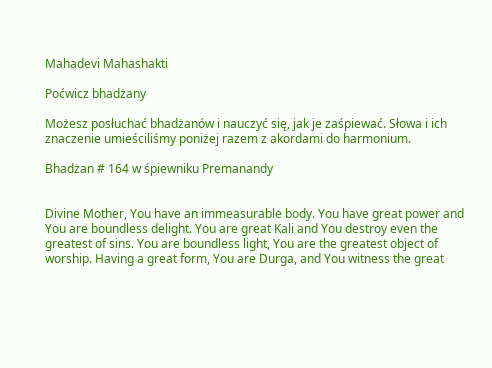Mahadevi Mahashakti

Poćwicz bhadżany

Możesz posłuchać bhadżanów i nauczyć się, jak je zaśpiewać. Słowa i ich znaczenie umieściliśmy poniżej razem z akordami do harmonium.

Bhadżan # 164 w śpiewniku Premanandy


Divine Mother, You have an immeasurable body. You have great power and You are boundless delight. You are great Kali and You destroy even the greatest of sins. You are boundless light, You are the greatest object of worship. Having a great form, You are Durga, and You witness the great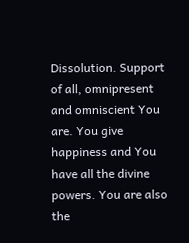Dissolution. Support of all, omnipresent and omniscient You are. You give happiness and You have all the divine powers. You are also the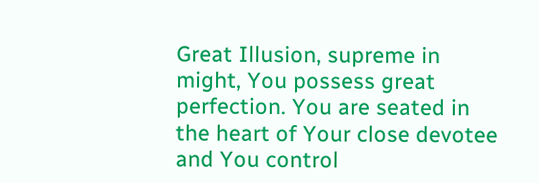Great Illusion, supreme in might, You possess great perfection. You are seated in the heart of Your close devotee and You control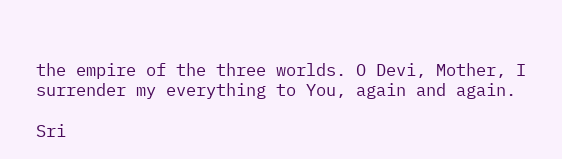the empire of the three worlds. O Devi, Mother, I surrender my everything to You, again and again.

Sri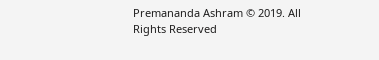Premananda Ashram © 2019. All Rights Reserved